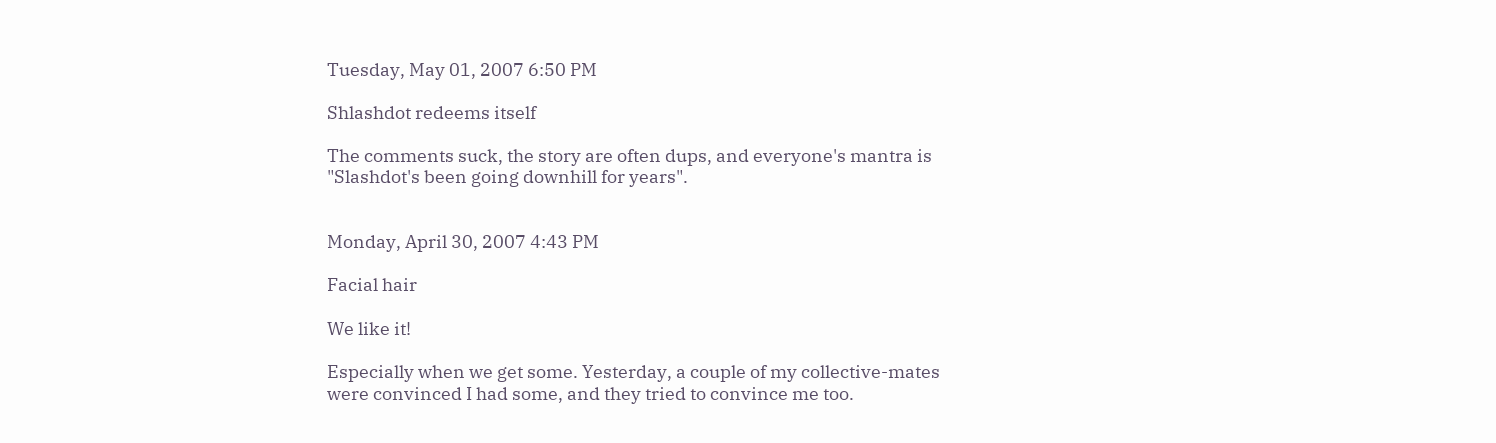Tuesday, May 01, 2007 6:50 PM

Shlashdot redeems itself

The comments suck, the story are often dups, and everyone's mantra is "Slashdot's been going downhill for years".


Monday, April 30, 2007 4:43 PM

Facial hair

We like it!

Especially when we get some. Yesterday, a couple of my collective-mates were convinced I had some, and they tried to convince me too.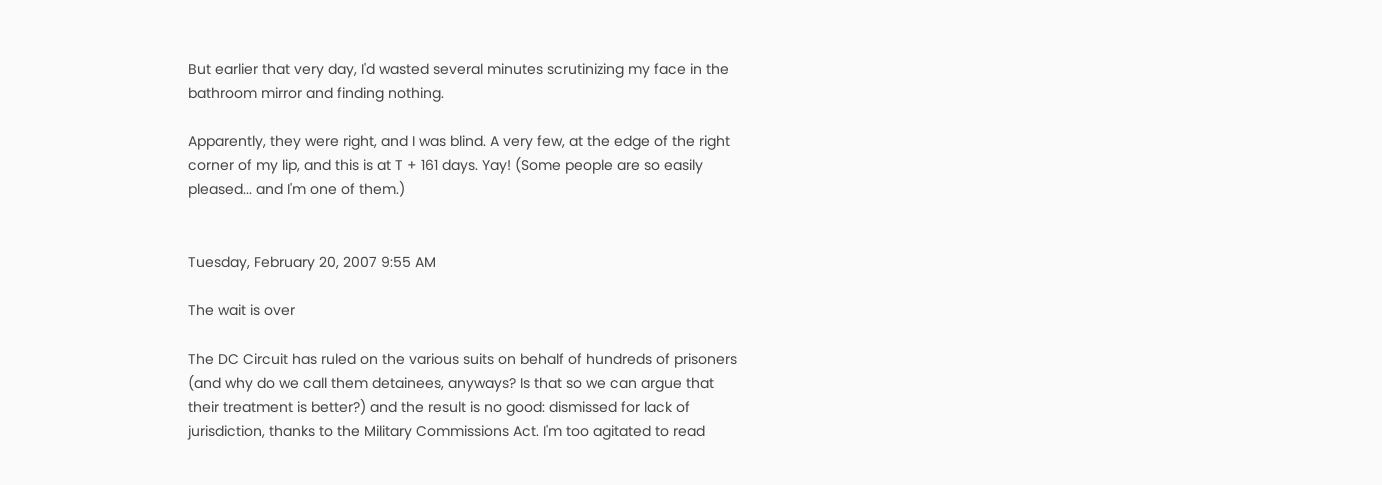But earlier that very day, I'd wasted several minutes scrutinizing my face in the bathroom mirror and finding nothing.

Apparently, they were right, and I was blind. A very few, at the edge of the right corner of my lip, and this is at T + 161 days. Yay! (Some people are so easily pleased... and I'm one of them.)


Tuesday, February 20, 2007 9:55 AM

The wait is over

The DC Circuit has ruled on the various suits on behalf of hundreds of prisoners (and why do we call them detainees, anyways? Is that so we can argue that their treatment is better?) and the result is no good: dismissed for lack of jurisdiction, thanks to the Military Commissions Act. I'm too agitated to read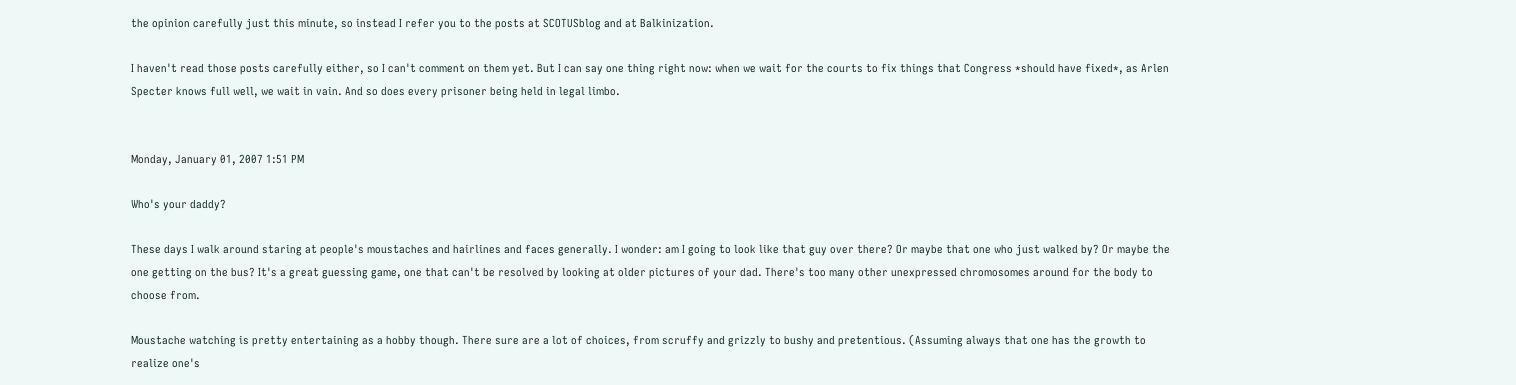the opinion carefully just this minute, so instead I refer you to the posts at SCOTUSblog and at Balkinization.

I haven't read those posts carefully either, so I can't comment on them yet. But I can say one thing right now: when we wait for the courts to fix things that Congress *should have fixed*, as Arlen Specter knows full well, we wait in vain. And so does every prisoner being held in legal limbo.


Monday, January 01, 2007 1:51 PM

Who's your daddy?

These days I walk around staring at people's moustaches and hairlines and faces generally. I wonder: am I going to look like that guy over there? Or maybe that one who just walked by? Or maybe the one getting on the bus? It's a great guessing game, one that can't be resolved by looking at older pictures of your dad. There's too many other unexpressed chromosomes around for the body to choose from.

Moustache watching is pretty entertaining as a hobby though. There sure are a lot of choices, from scruffy and grizzly to bushy and pretentious. (Assuming always that one has the growth to realize one's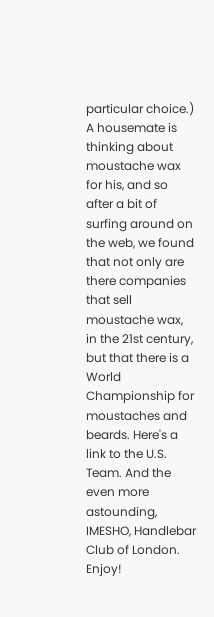particular choice.) A housemate is thinking about moustache wax for his, and so after a bit of surfing around on the web, we found that not only are there companies that sell moustache wax, in the 21st century, but that there is a World Championship for moustaches and beards. Here's a link to the U.S. Team. And the even more astounding, IMESHO, Handlebar Club of London. Enjoy!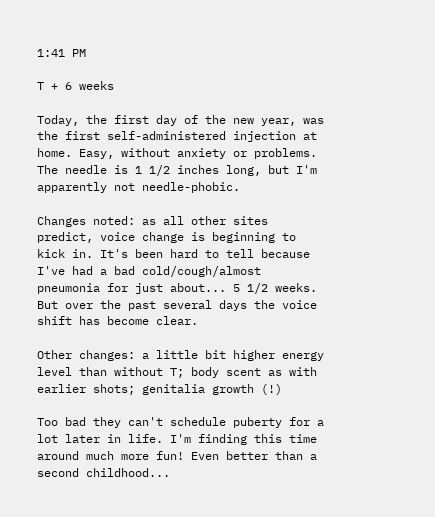1:41 PM

T + 6 weeks

Today, the first day of the new year, was the first self-administered injection at home. Easy, without anxiety or problems. The needle is 1 1/2 inches long, but I'm apparently not needle-phobic.

Changes noted: as all other sites predict, voice change is beginning to kick in. It's been hard to tell because I've had a bad cold/cough/almost pneumonia for just about... 5 1/2 weeks. But over the past several days the voice shift has become clear.

Other changes: a little bit higher energy level than without T; body scent as with earlier shots; genitalia growth (!)

Too bad they can't schedule puberty for a lot later in life. I'm finding this time around much more fun! Even better than a second childhood...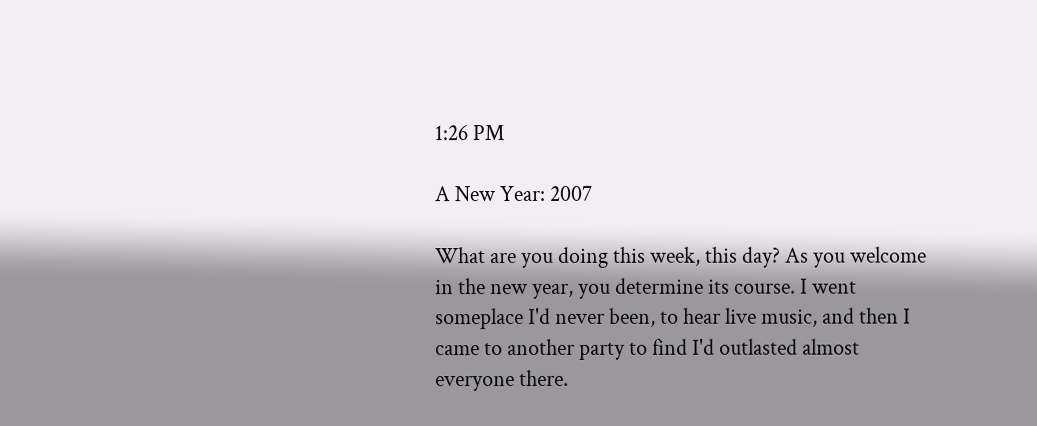1:26 PM

A New Year: 2007

What are you doing this week, this day? As you welcome in the new year, you determine its course. I went someplace I'd never been, to hear live music, and then I came to another party to find I'd outlasted almost everyone there.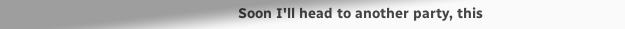Soon I'll head to another party, this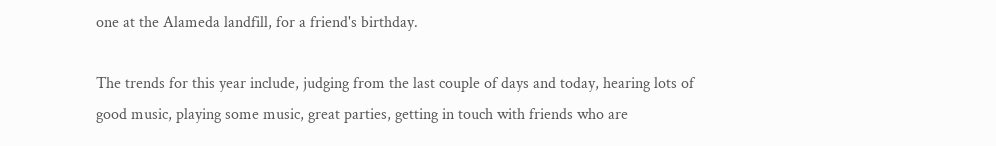one at the Alameda landfill, for a friend's birthday.

The trends for this year include, judging from the last couple of days and today, hearing lots of good music, playing some music, great parties, getting in touch with friends who are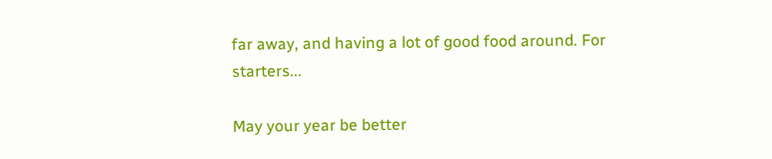far away, and having a lot of good food around. For starters...

May your year be better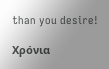than you desire!

Χρόνια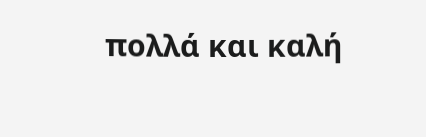πολλά και καλή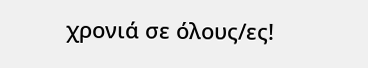χρονιά σε όλους/ες!